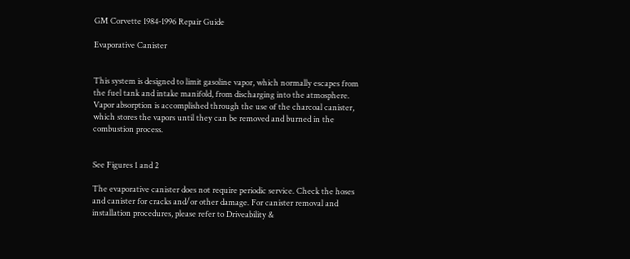GM Corvette 1984-1996 Repair Guide

Evaporative Canister


This system is designed to limit gasoline vapor, which normally escapes from the fuel tank and intake manifold, from discharging into the atmosphere. Vapor absorption is accomplished through the use of the charcoal canister, which stores the vapors until they can be removed and burned in the combustion process.


See Figures 1 and 2

The evaporative canister does not require periodic service. Check the hoses and canister for cracks and/or other damage. For canister removal and installation procedures, please refer to Driveability &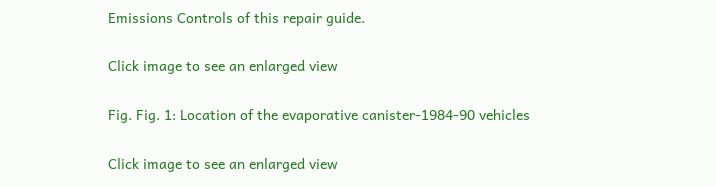Emissions Controls of this repair guide.

Click image to see an enlarged view

Fig. Fig. 1: Location of the evaporative canister-1984-90 vehicles

Click image to see an enlarged view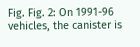Fig. Fig. 2: On 1991-96 vehicles, the canister is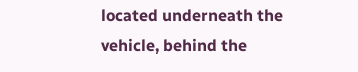located underneath the vehicle, behind the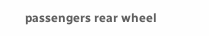passengers rear wheel